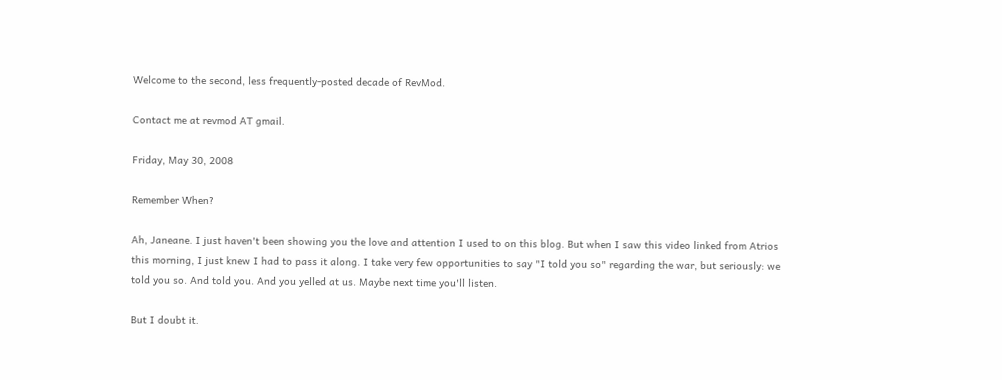Welcome to the second, less frequently-posted decade of RevMod.

Contact me at revmod AT gmail.

Friday, May 30, 2008

Remember When?

Ah, Janeane. I just haven't been showing you the love and attention I used to on this blog. But when I saw this video linked from Atrios this morning, I just knew I had to pass it along. I take very few opportunities to say "I told you so" regarding the war, but seriously: we told you so. And told you. And you yelled at us. Maybe next time you'll listen.

But I doubt it.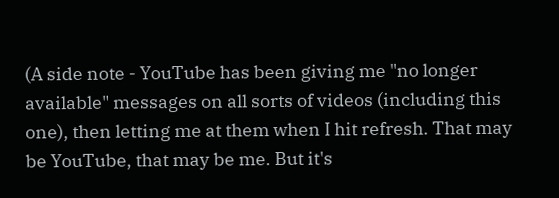(A side note - YouTube has been giving me "no longer available" messages on all sorts of videos (including this one), then letting me at them when I hit refresh. That may be YouTube, that may be me. But it's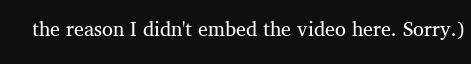the reason I didn't embed the video here. Sorry.)